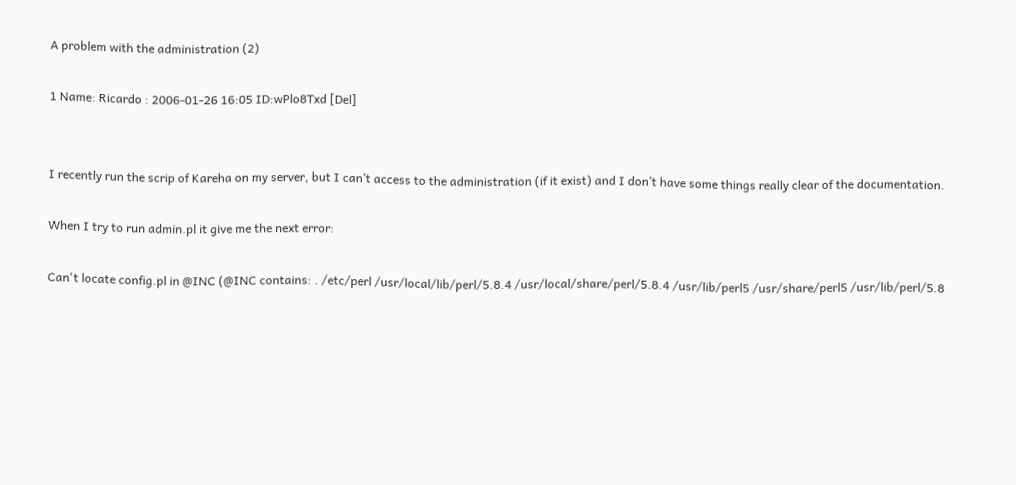A problem with the administration (2)

1 Name: Ricardo : 2006-01-26 16:05 ID:wPlo8Txd [Del]


I recently run the scrip of Kareha on my server, but I can’t access to the administration (if it exist) and I don’t have some things really clear of the documentation.

When I try to run admin.pl it give me the next error:

Can't locate config.pl in @INC (@INC contains: . /etc/perl /usr/local/lib/perl/5.8.4 /usr/local/share/perl/5.8.4 /usr/lib/perl5 /usr/share/perl5 /usr/lib/perl/5.8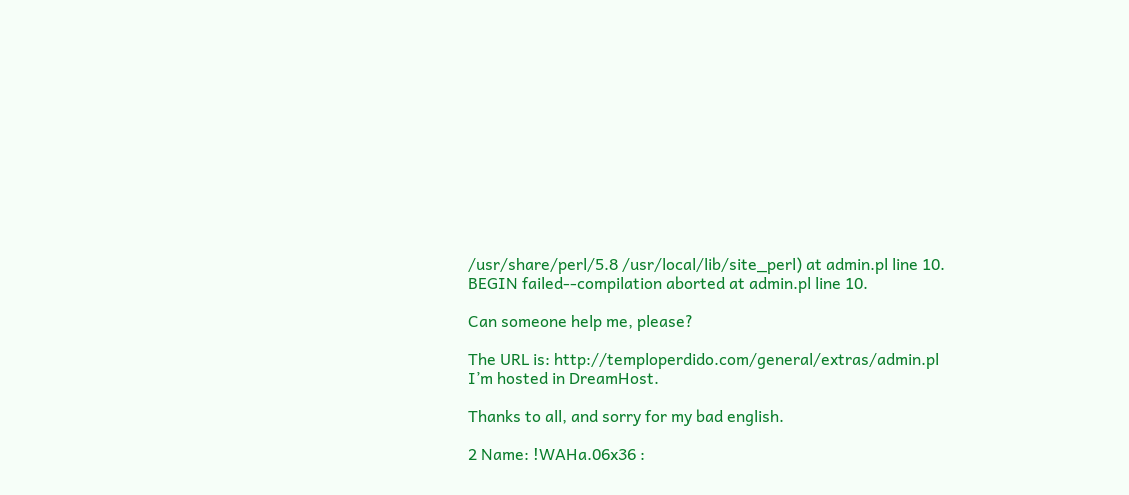/usr/share/perl/5.8 /usr/local/lib/site_perl) at admin.pl line 10.
BEGIN failed--compilation aborted at admin.pl line 10.

Can someone help me, please?

The URL is: http://temploperdido.com/general/extras/admin.pl
I’m hosted in DreamHost.

Thanks to all, and sorry for my bad english.

2 Name: !WAHa.06x36 :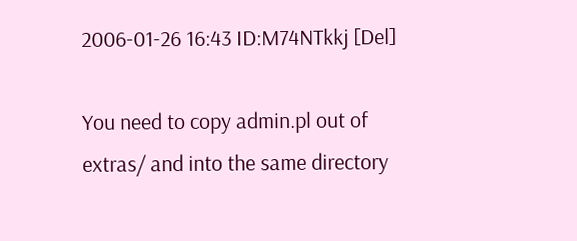2006-01-26 16:43 ID:M74NTkkj [Del]

You need to copy admin.pl out of extras/ and into the same directory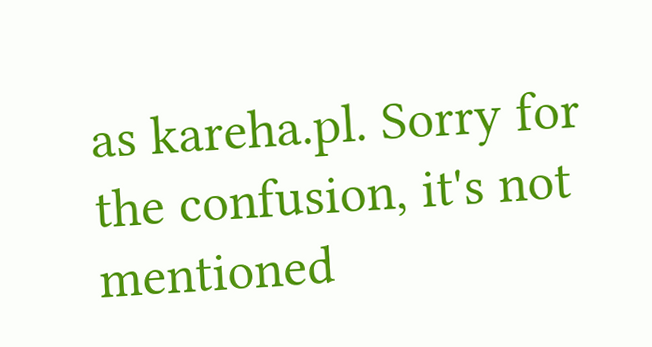as kareha.pl. Sorry for the confusion, it's not mentioned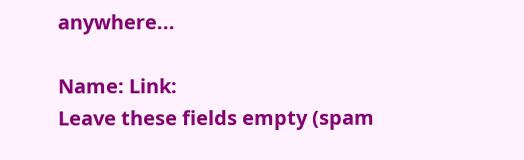anywhere...

Name: Link:
Leave these fields empty (spam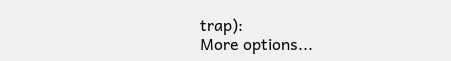trap):
More options...